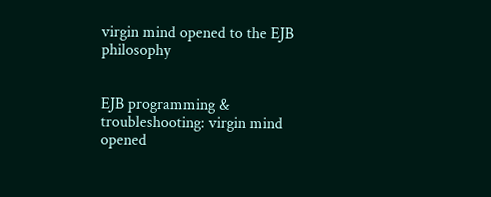virgin mind opened to the EJB philosophy


EJB programming & troubleshooting: virgin mind opened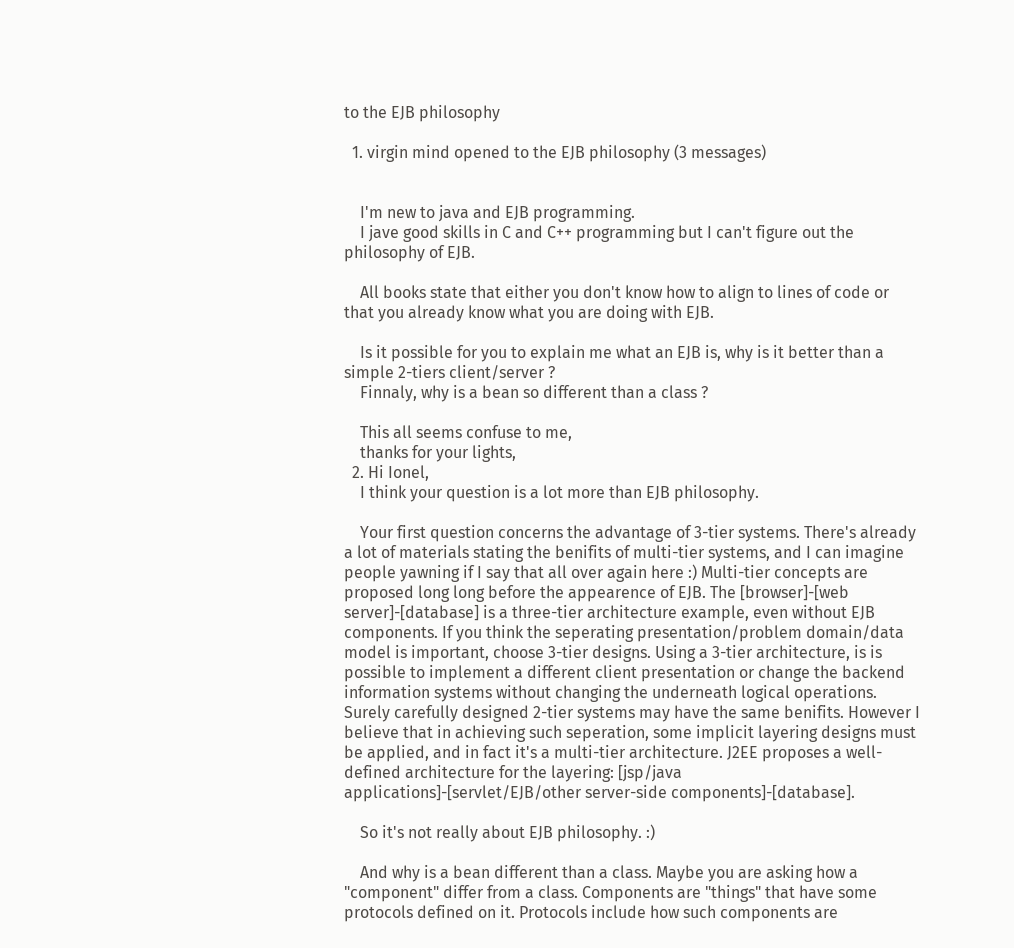to the EJB philosophy

  1. virgin mind opened to the EJB philosophy (3 messages)


    I'm new to java and EJB programming.
    I jave good skills in C and C++ programming but I can't figure out the philosophy of EJB.

    All books state that either you don't know how to align to lines of code or that you already know what you are doing with EJB.

    Is it possible for you to explain me what an EJB is, why is it better than a simple 2-tiers client/server ?
    Finnaly, why is a bean so different than a class ?

    This all seems confuse to me,
    thanks for your lights,
  2. Hi Ionel,
    I think your question is a lot more than EJB philosophy.

    Your first question concerns the advantage of 3-tier systems. There's already a lot of materials stating the benifits of multi-tier systems, and I can imagine people yawning if I say that all over again here :) Multi-tier concepts are proposed long long before the appearence of EJB. The [browser]-[web server]-[database] is a three-tier architecture example, even without EJB components. If you think the seperating presentation/problem domain/data model is important, choose 3-tier designs. Using a 3-tier architecture, is is possible to implement a different client presentation or change the backend information systems without changing the underneath logical operations. Surely carefully designed 2-tier systems may have the same benifits. However I believe that in achieving such seperation, some implicit layering designs must be applied, and in fact it's a multi-tier architecture. J2EE proposes a well-defined architecture for the layering: [jsp/java applications]-[servlet/EJB/other server-side components]-[database].

    So it's not really about EJB philosophy. :)

    And why is a bean different than a class. Maybe you are asking how a "component" differ from a class. Components are "things" that have some protocols defined on it. Protocols include how such components are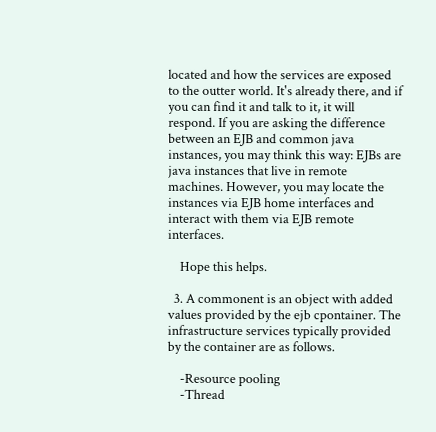located and how the services are exposed to the outter world. It's already there, and if you can find it and talk to it, it will respond. If you are asking the difference between an EJB and common java instances, you may think this way: EJBs are java instances that live in remote machines. However, you may locate the instances via EJB home interfaces and interact with them via EJB remote interfaces.

    Hope this helps.

  3. A commonent is an object with added values provided by the ejb cpontainer. The infrastructure services typically provided by the container are as follows.

    -Resource pooling
    -Thread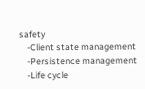safety
    -Client state management
    -Persistence management
    -Life cycle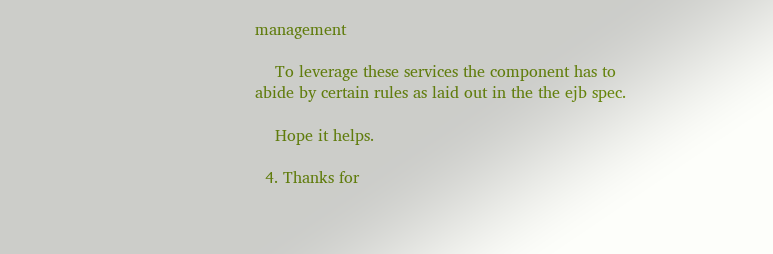management

    To leverage these services the component has to abide by certain rules as laid out in the the ejb spec.

    Hope it helps.

  4. Thanks for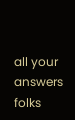all your answers folks